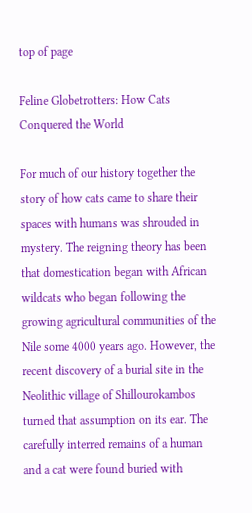top of page

Feline Globetrotters: How Cats Conquered the World

For much of our history together the story of how cats came to share their spaces with humans was shrouded in mystery. The reigning theory has been that domestication began with African wildcats who began following the growing agricultural communities of the Nile some 4000 years ago. However, the recent discovery of a burial site in the Neolithic village of Shillourokambos turned that assumption on its ear. The carefully interred remains of a human and a cat were found buried with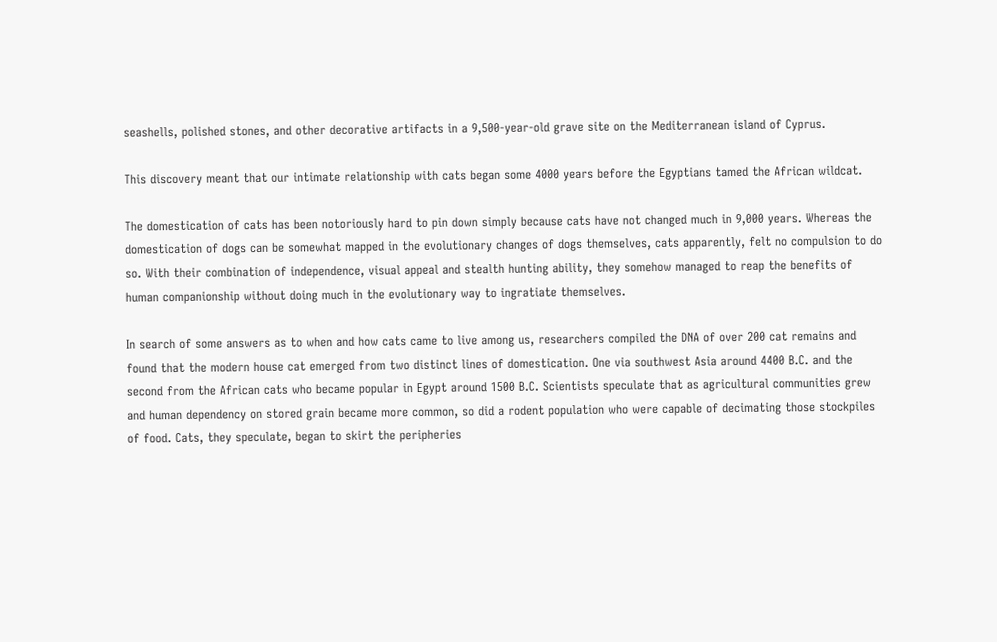seashells, polished stones, and other decorative artifacts in a 9,500-year-old grave site on the Mediterranean island of Cyprus.

This discovery meant that our intimate relationship with cats began some 4000 years before the Egyptians tamed the African wildcat.

The domestication of cats has been notoriously hard to pin down simply because cats have not changed much in 9,000 years. Whereas the domestication of dogs can be somewhat mapped in the evolutionary changes of dogs themselves, cats apparently, felt no compulsion to do so. With their combination of independence, visual appeal and stealth hunting ability, they somehow managed to reap the benefits of human companionship without doing much in the evolutionary way to ingratiate themselves.

In search of some answers as to when and how cats came to live among us, researchers compiled the DNA of over 200 cat remains and found that the modern house cat emerged from two distinct lines of domestication. One via southwest Asia around 4400 B.C. and the second from the African cats who became popular in Egypt around 1500 B.C. Scientists speculate that as agricultural communities grew and human dependency on stored grain became more common, so did a rodent population who were capable of decimating those stockpiles of food. Cats, they speculate, began to skirt the peripheries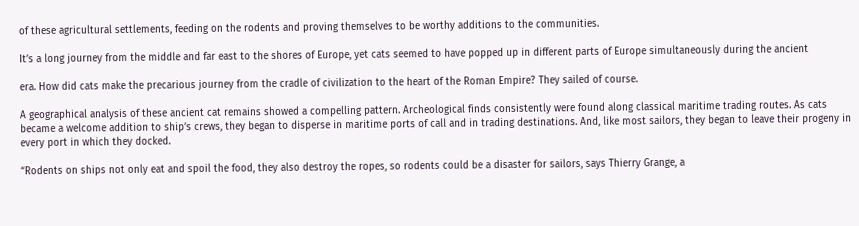of these agricultural settlements, feeding on the rodents and proving themselves to be worthy additions to the communities.

It’s a long journey from the middle and far east to the shores of Europe, yet cats seemed to have popped up in different parts of Europe simultaneously during the ancient

era. How did cats make the precarious journey from the cradle of civilization to the heart of the Roman Empire? They sailed of course.

A geographical analysis of these ancient cat remains showed a compelling pattern. Archeological finds consistently were found along classical maritime trading routes. As cats became a welcome addition to ship’s crews, they began to disperse in maritime ports of call and in trading destinations. And, like most sailors, they began to leave their progeny in every port in which they docked.

“Rodents on ships not only eat and spoil the food, they also destroy the ropes, so rodents could be a disaster for sailors, says Thierry Grange, a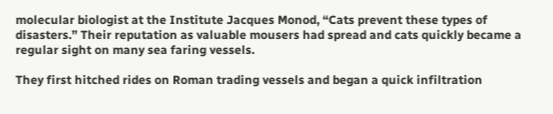molecular biologist at the Institute Jacques Monod, “Cats prevent these types of disasters.” Their reputation as valuable mousers had spread and cats quickly became a regular sight on many sea faring vessels.

They first hitched rides on Roman trading vessels and began a quick infiltration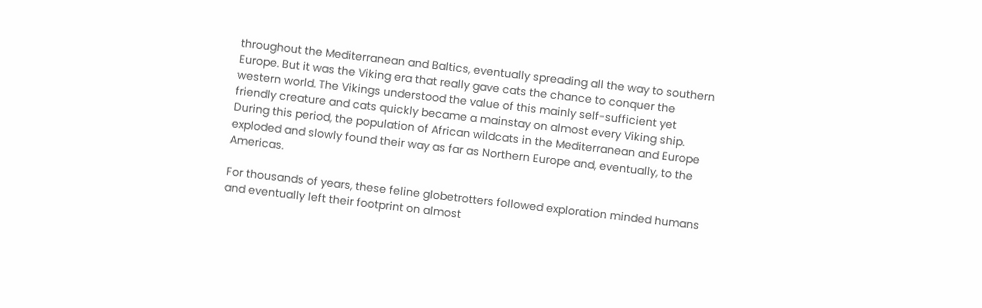throughout the Mediterranean and Baltics, eventually spreading all the way to southern Europe. But it was the Viking era that really gave cats the chance to conquer the western world. The Vikings understood the value of this mainly self-sufficient yet friendly creature and cats quickly became a mainstay on almost every Viking ship. During this period, the population of African wildcats in the Mediterranean and Europe exploded and slowly found their way as far as Northern Europe and, eventually, to the Americas.

For thousands of years, these feline globetrotters followed exploration minded humans and eventually left their footprint on almost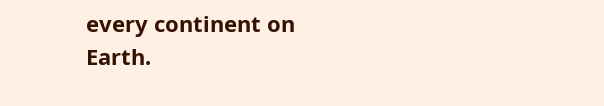every continent on Earth.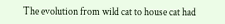The evolution from wild cat to house cat had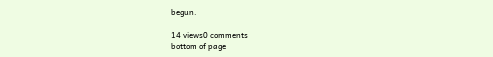begun.

14 views0 comments
bottom of page